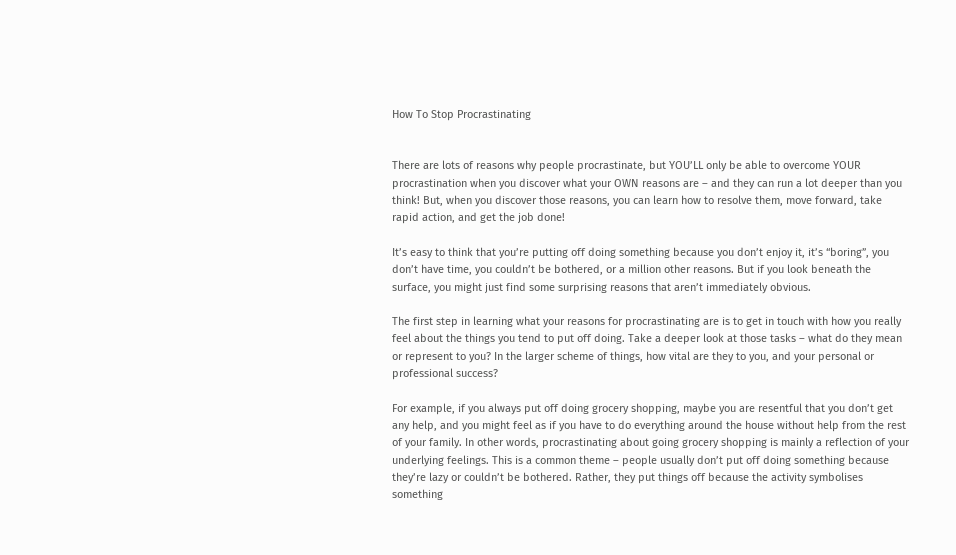How To Stop Procrastinating


There are lots of reasons why people procrastinate, but YOU’LL only be able to overcome YOUR procrastination when you discover what your OWN reasons are – and they can run a lot deeper than you think! But, when you discover those reasons, you can learn how to resolve them, move forward, take rapid action, and get the job done!

It’s easy to think that you’re putting off doing something because you don’t enjoy it, it’s “boring”, you don’t have time, you couldn’t be bothered, or a million other reasons. But if you look beneath the surface, you might just find some surprising reasons that aren’t immediately obvious.

The first step in learning what your reasons for procrastinating are is to get in touch with how you really feel about the things you tend to put off doing. Take a deeper look at those tasks – what do they mean or represent to you? In the larger scheme of things, how vital are they to you, and your personal or professional success?

For example, if you always put off doing grocery shopping, maybe you are resentful that you don’t get any help, and you might feel as if you have to do everything around the house without help from the rest of your family. In other words, procrastinating about going grocery shopping is mainly a reflection of your underlying feelings. This is a common theme – people usually don’t put off doing something because they’re lazy or couldn’t be bothered. Rather, they put things off because the activity symbolises something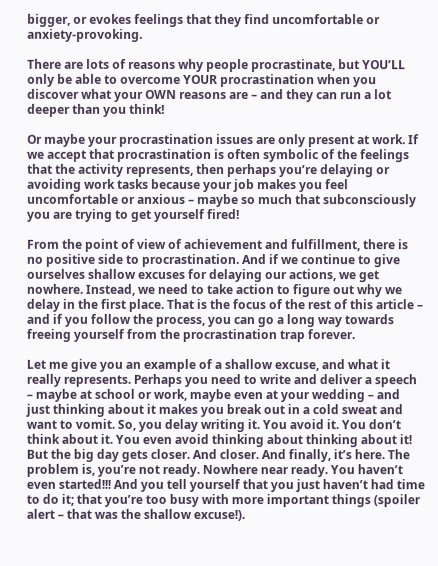bigger, or evokes feelings that they find uncomfortable or anxiety-provoking.

There are lots of reasons why people procrastinate, but YOU’LL only be able to overcome YOUR procrastination when you discover what your OWN reasons are – and they can run a lot deeper than you think!

Or maybe your procrastination issues are only present at work. If we accept that procrastination is often symbolic of the feelings that the activity represents, then perhaps you’re delaying or avoiding work tasks because your job makes you feel uncomfortable or anxious – maybe so much that subconsciously you are trying to get yourself fired!

From the point of view of achievement and fulfillment, there is no positive side to procrastination. And if we continue to give ourselves shallow excuses for delaying our actions, we get nowhere. Instead, we need to take action to figure out why we delay in the first place. That is the focus of the rest of this article – and if you follow the process, you can go a long way towards freeing yourself from the procrastination trap forever.

Let me give you an example of a shallow excuse, and what it really represents. Perhaps you need to write and deliver a speech – maybe at school or work, maybe even at your wedding – and just thinking about it makes you break out in a cold sweat and want to vomit. So, you delay writing it. You avoid it. You don’t think about it. You even avoid thinking about thinking about it! But the big day gets closer. And closer. And finally, it’s here. The problem is, you’re not ready. Nowhere near ready. You haven’t even started!!! And you tell yourself that you just haven’t had time to do it; that you’re too busy with more important things (spoiler alert – that was the shallow excuse!).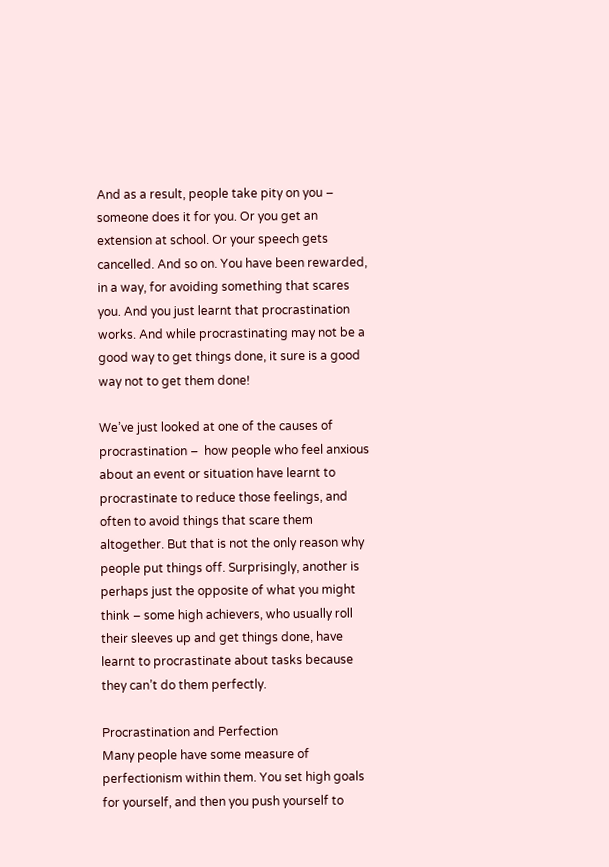And as a result, people take pity on you – someone does it for you. Or you get an extension at school. Or your speech gets cancelled. And so on. You have been rewarded, in a way, for avoiding something that scares you. And you just learnt that procrastination works. And while procrastinating may not be a good way to get things done, it sure is a good way not to get them done!

We’ve just looked at one of the causes of procrastination –  how people who feel anxious about an event or situation have learnt to procrastinate to reduce those feelings, and often to avoid things that scare them altogether. But that is not the only reason why people put things off. Surprisingly, another is perhaps just the opposite of what you might think – some high achievers, who usually roll their sleeves up and get things done, have learnt to procrastinate about tasks because they can’t do them perfectly.

Procrastination and Perfection
Many people have some measure of perfectionism within them. You set high goals for yourself, and then you push yourself to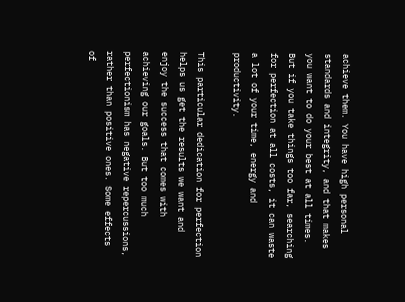achieve them. You have high personal standards and integrity, and that makes you want to do your best at all times. But if you take things too far, searching for perfection at all costs, it can waste a lot of your time, energy and productivity.

This particular dedication for perfection helps us get the results we want and enjoy the success that comes with achieving our goals. But too much perfectionism has negative repercussions, rather than positive ones. Some effects of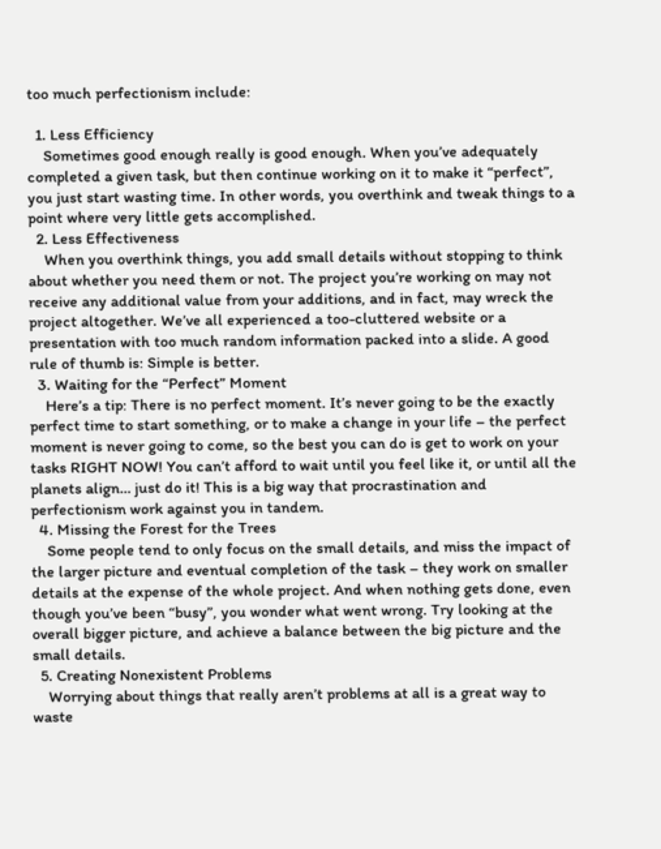too much perfectionism include:

  1. Less Efficiency
    Sometimes good enough really is good enough. When you’ve adequately completed a given task, but then continue working on it to make it “perfect”, you just start wasting time. In other words, you overthink and tweak things to a point where very little gets accomplished.
  2. Less Effectiveness
    When you overthink things, you add small details without stopping to think about whether you need them or not. The project you’re working on may not receive any additional value from your additions, and in fact, may wreck the project altogether. We’ve all experienced a too-cluttered website or a presentation with too much random information packed into a slide. A good rule of thumb is: Simple is better.
  3. Waiting for the “Perfect” Moment
    Here’s a tip: There is no perfect moment. It’s never going to be the exactly perfect time to start something, or to make a change in your life – the perfect moment is never going to come, so the best you can do is get to work on your tasks RIGHT NOW! You can’t afford to wait until you feel like it, or until all the planets align… just do it! This is a big way that procrastination and perfectionism work against you in tandem.
  4. Missing the Forest for the Trees
    Some people tend to only focus on the small details, and miss the impact of the larger picture and eventual completion of the task – they work on smaller details at the expense of the whole project. And when nothing gets done, even though you’ve been “busy”, you wonder what went wrong. Try looking at the overall bigger picture, and achieve a balance between the big picture and the small details.
  5. Creating Nonexistent Problems
    Worrying about things that really aren’t problems at all is a great way to waste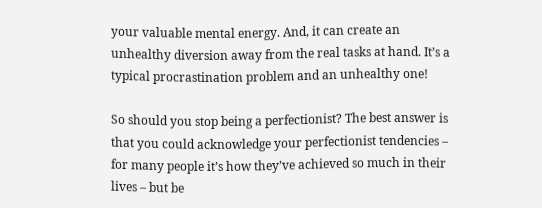your valuable mental energy. And, it can create an unhealthy diversion away from the real tasks at hand. It’s a typical procrastination problem and an unhealthy one!

So should you stop being a perfectionist? The best answer is that you could acknowledge your perfectionist tendencies – for many people it’s how they’ve achieved so much in their lives – but be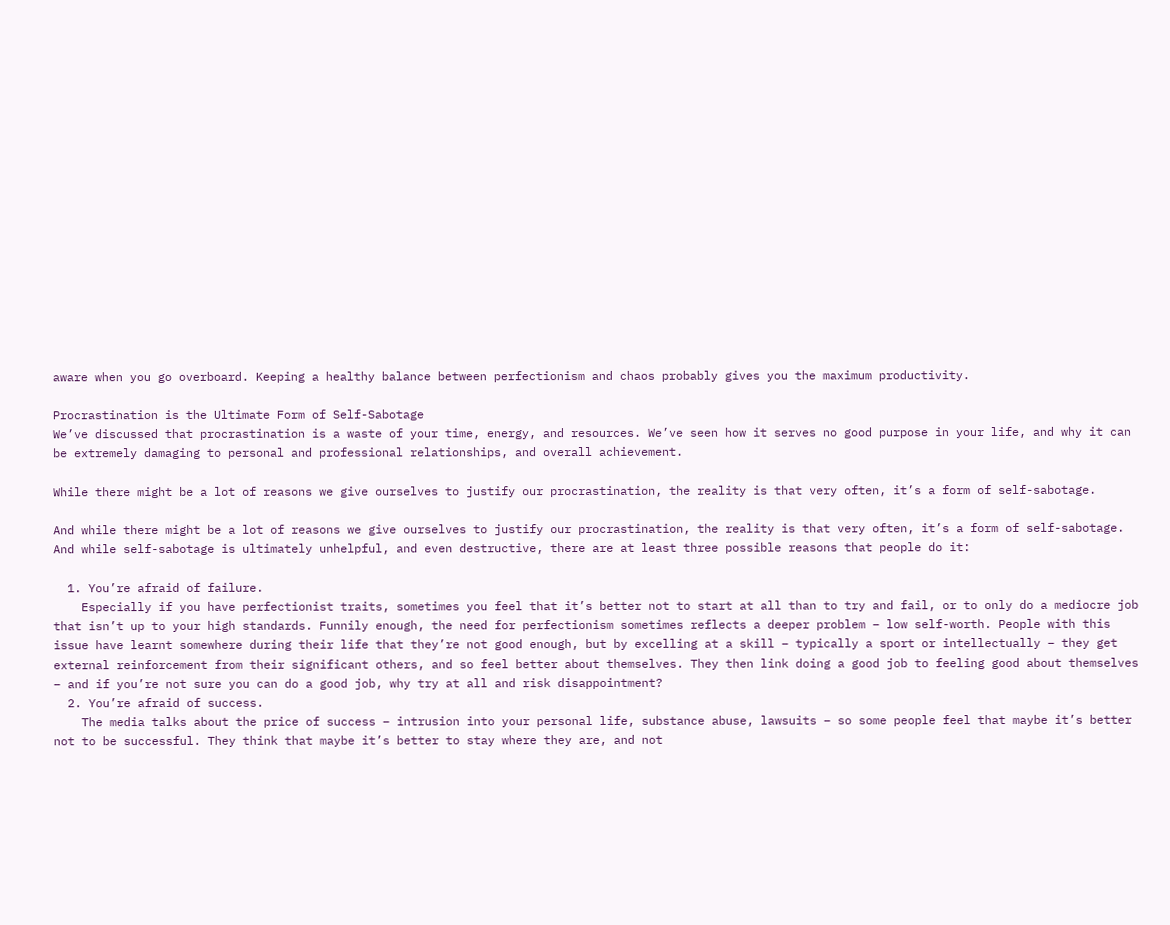aware when you go overboard. Keeping a healthy balance between perfectionism and chaos probably gives you the maximum productivity.

Procrastination is the Ultimate Form of Self-Sabotage
We’ve discussed that procrastination is a waste of your time, energy, and resources. We’ve seen how it serves no good purpose in your life, and why it can be extremely damaging to personal and professional relationships, and overall achievement.

While there might be a lot of reasons we give ourselves to justify our procrastination, the reality is that very often, it’s a form of self-sabotage.

And while there might be a lot of reasons we give ourselves to justify our procrastination, the reality is that very often, it’s a form of self-sabotage. And while self-sabotage is ultimately unhelpful, and even destructive, there are at least three possible reasons that people do it:

  1. You’re afraid of failure.
    Especially if you have perfectionist traits, sometimes you feel that it’s better not to start at all than to try and fail, or to only do a mediocre job that isn’t up to your high standards. Funnily enough, the need for perfectionism sometimes reflects a deeper problem – low self-worth. People with this issue have learnt somewhere during their life that they’re not good enough, but by excelling at a skill – typically a sport or intellectually – they get external reinforcement from their significant others, and so feel better about themselves. They then link doing a good job to feeling good about themselves – and if you’re not sure you can do a good job, why try at all and risk disappointment?
  2. You’re afraid of success.
    The media talks about the price of success – intrusion into your personal life, substance abuse, lawsuits – so some people feel that maybe it’s better not to be successful. They think that maybe it’s better to stay where they are, and not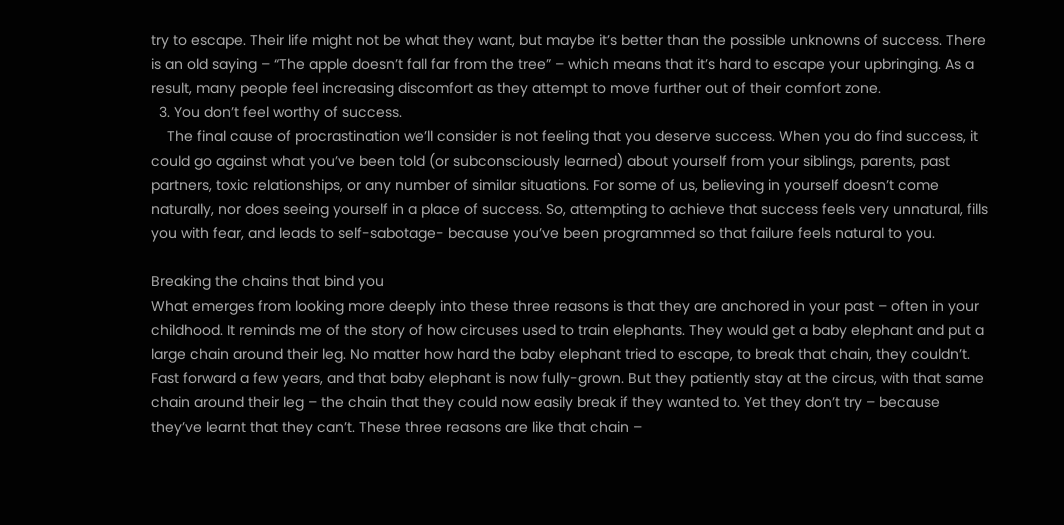try to escape. Their life might not be what they want, but maybe it’s better than the possible unknowns of success. There is an old saying – “The apple doesn’t fall far from the tree” – which means that it’s hard to escape your upbringing. As a result, many people feel increasing discomfort as they attempt to move further out of their comfort zone.
  3. You don’t feel worthy of success.
    The final cause of procrastination we’ll consider is not feeling that you deserve success. When you do find success, it could go against what you’ve been told (or subconsciously learned) about yourself from your siblings, parents, past partners, toxic relationships, or any number of similar situations. For some of us, believing in yourself doesn’t come naturally, nor does seeing yourself in a place of success. So, attempting to achieve that success feels very unnatural, fills you with fear, and leads to self-sabotage- because you’ve been programmed so that failure feels natural to you.

Breaking the chains that bind you
What emerges from looking more deeply into these three reasons is that they are anchored in your past – often in your childhood. It reminds me of the story of how circuses used to train elephants. They would get a baby elephant and put a large chain around their leg. No matter how hard the baby elephant tried to escape, to break that chain, they couldn’t. Fast forward a few years, and that baby elephant is now fully-grown. But they patiently stay at the circus, with that same chain around their leg – the chain that they could now easily break if they wanted to. Yet they don’t try – because they’ve learnt that they can’t. These three reasons are like that chain –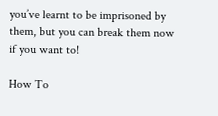you’ve learnt to be imprisoned by them, but you can break them now if you want to!

How To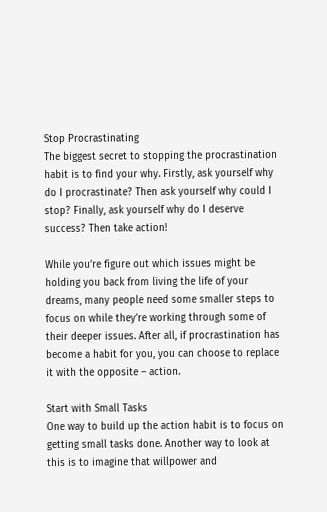Stop Procrastinating
The biggest secret to stopping the procrastination habit is to find your why. Firstly, ask yourself why do I procrastinate? Then ask yourself why could I stop? Finally, ask yourself why do I deserve success? Then take action!

While you’re figure out which issues might be holding you back from living the life of your dreams, many people need some smaller steps to focus on while they’re working through some of their deeper issues. After all, if procrastination has become a habit for you, you can choose to replace it with the opposite – action.

Start with Small Tasks
One way to build up the action habit is to focus on getting small tasks done. Another way to look at this is to imagine that willpower and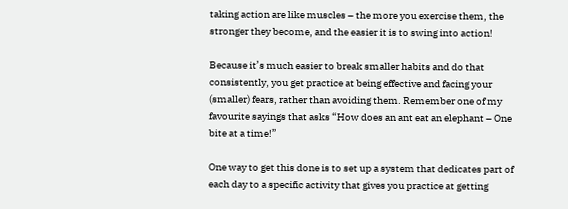taking action are like muscles – the more you exercise them, the stronger they become, and the easier it is to swing into action!

Because it’s much easier to break smaller habits and do that consistently, you get practice at being effective and facing your (smaller) fears, rather than avoiding them. Remember one of my favourite sayings that asks “How does an ant eat an elephant – One bite at a time!”

One way to get this done is to set up a system that dedicates part of each day to a specific activity that gives you practice at getting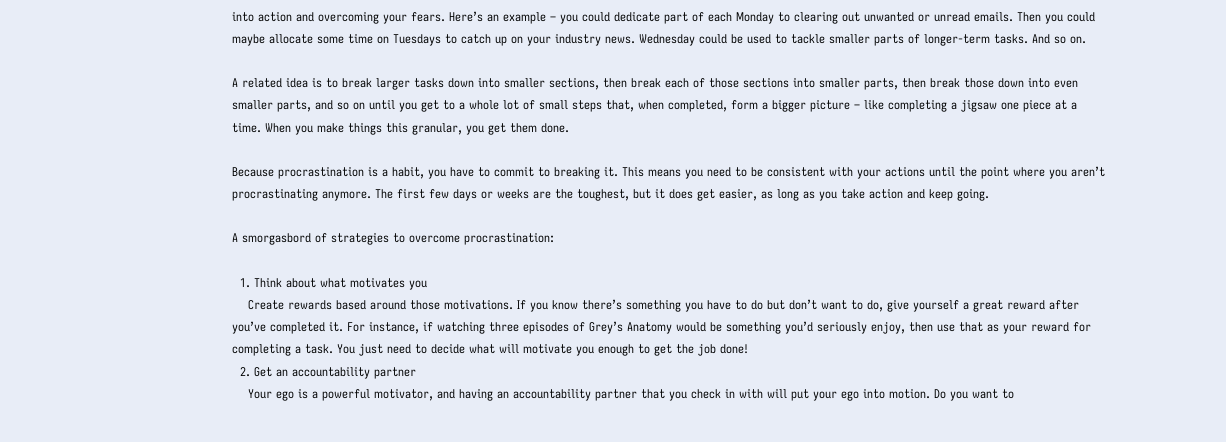into action and overcoming your fears. Here’s an example – you could dedicate part of each Monday to clearing out unwanted or unread emails. Then you could maybe allocate some time on Tuesdays to catch up on your industry news. Wednesday could be used to tackle smaller parts of longer-term tasks. And so on.

A related idea is to break larger tasks down into smaller sections, then break each of those sections into smaller parts, then break those down into even smaller parts, and so on until you get to a whole lot of small steps that, when completed, form a bigger picture – like completing a jigsaw one piece at a time. When you make things this granular, you get them done.

Because procrastination is a habit, you have to commit to breaking it. This means you need to be consistent with your actions until the point where you aren’t procrastinating anymore. The first few days or weeks are the toughest, but it does get easier, as long as you take action and keep going.

A smorgasbord of strategies to overcome procrastination:

  1. Think about what motivates you
    Create rewards based around those motivations. If you know there’s something you have to do but don’t want to do, give yourself a great reward after you’ve completed it. For instance, if watching three episodes of Grey’s Anatomy would be something you’d seriously enjoy, then use that as your reward for completing a task. You just need to decide what will motivate you enough to get the job done!
  2. Get an accountability partner
    Your ego is a powerful motivator, and having an accountability partner that you check in with will put your ego into motion. Do you want to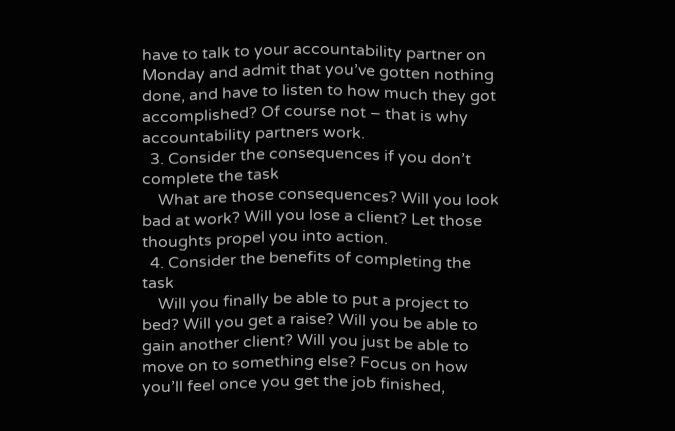have to talk to your accountability partner on Monday and admit that you’ve gotten nothing done, and have to listen to how much they got accomplished? Of course not – that is why accountability partners work.
  3. Consider the consequences if you don’t complete the task
    What are those consequences? Will you look bad at work? Will you lose a client? Let those thoughts propel you into action.
  4. Consider the benefits of completing the task
    Will you finally be able to put a project to bed? Will you get a raise? Will you be able to gain another client? Will you just be able to move on to something else? Focus on how you’ll feel once you get the job finished,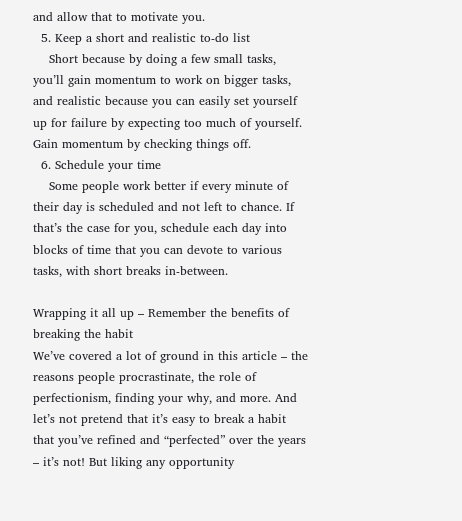and allow that to motivate you.
  5. Keep a short and realistic to-do list
    Short because by doing a few small tasks, you’ll gain momentum to work on bigger tasks, and realistic because you can easily set yourself up for failure by expecting too much of yourself. Gain momentum by checking things off.
  6. Schedule your time
    Some people work better if every minute of their day is scheduled and not left to chance. If that’s the case for you, schedule each day into blocks of time that you can devote to various tasks, with short breaks in-between.

Wrapping it all up – Remember the benefits of breaking the habit
We’ve covered a lot of ground in this article – the reasons people procrastinate, the role of perfectionism, finding your why, and more. And let’s not pretend that it’s easy to break a habit that you’ve refined and “perfected” over the years – it’s not! But liking any opportunity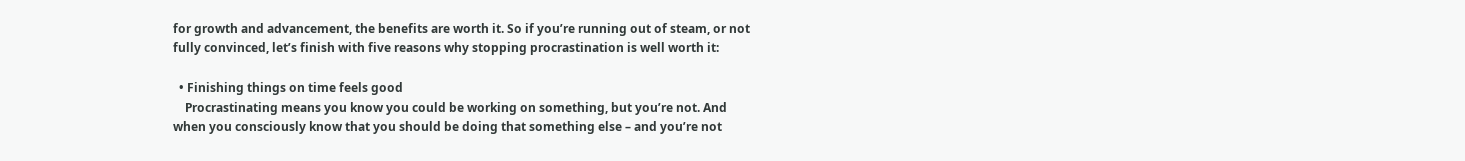for growth and advancement, the benefits are worth it. So if you’re running out of steam, or not fully convinced, let’s finish with five reasons why stopping procrastination is well worth it:

  • Finishing things on time feels good
    Procrastinating means you know you could be working on something, but you’re not. And when you consciously know that you should be doing that something else – and you’re not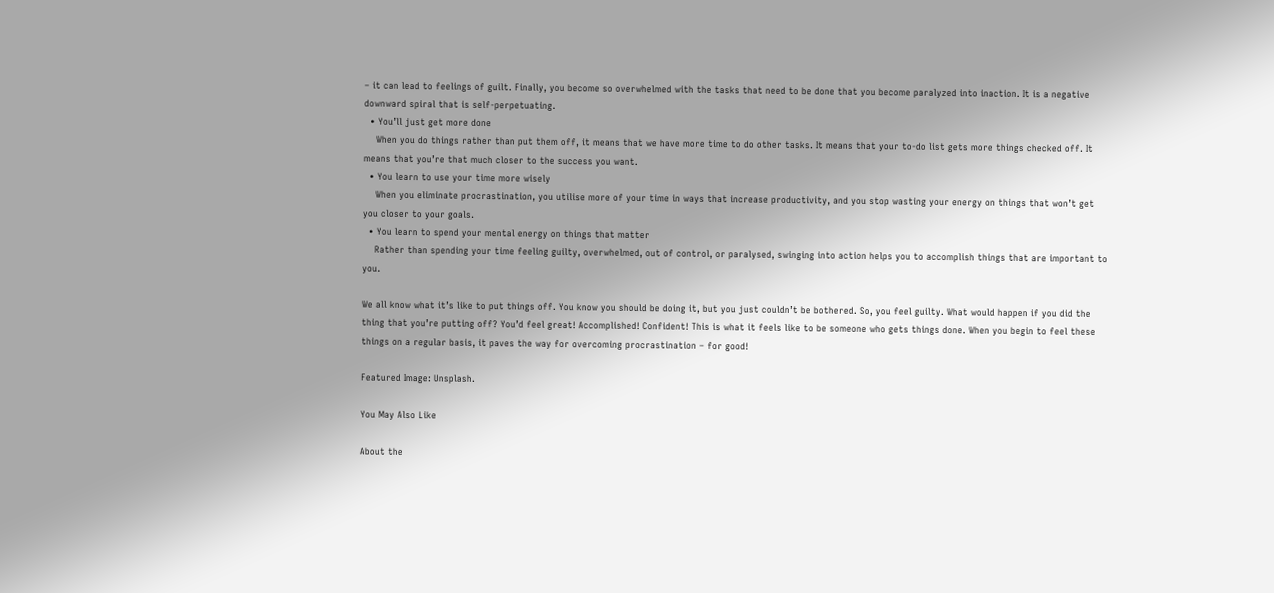– it can lead to feelings of guilt. Finally, you become so overwhelmed with the tasks that need to be done that you become paralyzed into inaction. It is a negative downward spiral that is self-perpetuating.
  • You’ll just get more done
    When you do things rather than put them off, it means that we have more time to do other tasks. It means that your to-do list gets more things checked off. It means that you’re that much closer to the success you want.
  • You learn to use your time more wisely
    When you eliminate procrastination, you utilise more of your time in ways that increase productivity, and you stop wasting your energy on things that won’t get you closer to your goals.
  • You learn to spend your mental energy on things that matter
    Rather than spending your time feeling guilty, overwhelmed, out of control, or paralysed, swinging into action helps you to accomplish things that are important to you.

We all know what it’s like to put things off. You know you should be doing it, but you just couldn’t be bothered. So, you feel guilty. What would happen if you did the thing that you’re putting off? You’d feel great! Accomplished! Confident! This is what it feels like to be someone who gets things done. When you begin to feel these things on a regular basis, it paves the way for overcoming procrastination – for good!

Featured Image: Unsplash.

You May Also Like

About the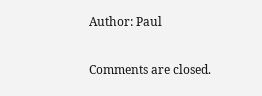Author: Paul

Comments are closed.